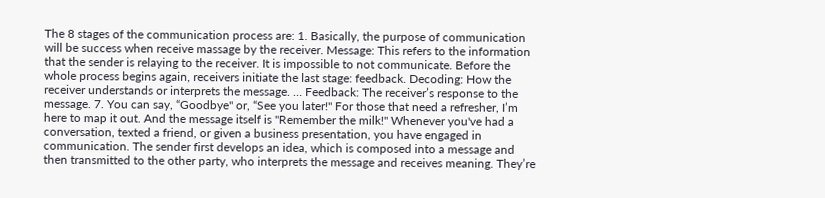The 8 stages of the communication process are: 1. Basically, the purpose of communication will be success when receive massage by the receiver. Message: This refers to the information that the sender is relaying to the receiver. It is impossible to not communicate. Before the whole process begins again, receivers initiate the last stage: feedback. Decoding: How the receiver understands or interprets the message. … Feedback: The receiver’s response to the message. 7. You can say, “Goodbye" or, “See you later!" For those that need a refresher, I’m here to map it out. And the message itself is "Remember the milk!" Whenever you've had a conversation, texted a friend, or given a business presentation, you have engaged in communication. The sender first develops an idea, which is composed into a message and then transmitted to the other party, who interprets the message and receives meaning. They’re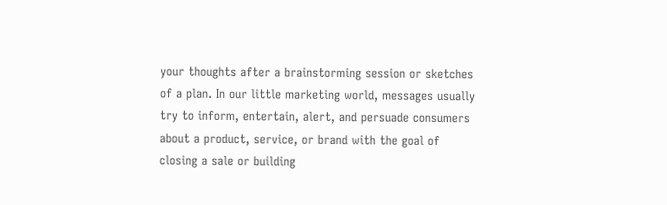your thoughts after a brainstorming session or sketches of a plan. In our little marketing world, messages usually try to inform, entertain, alert, and persuade consumers about a product, service, or brand with the goal of closing a sale or building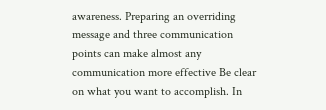awareness. Preparing an overriding message and three communication points can make almost any communication more effective Be clear on what you want to accomplish. In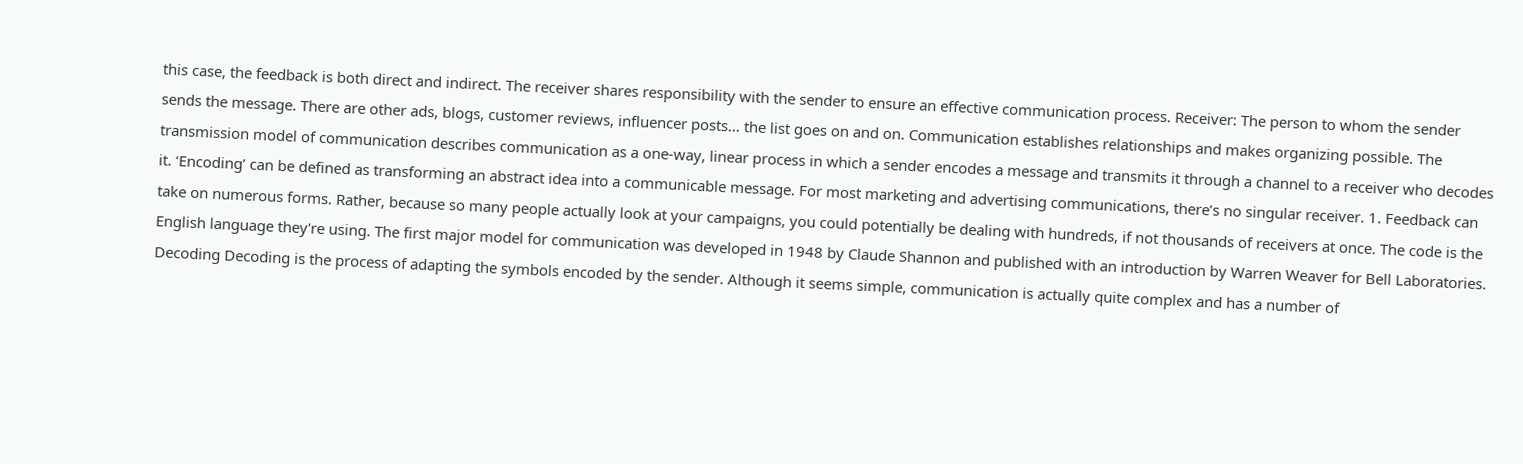this case, the feedback is both direct and indirect. The receiver shares responsibility with the sender to ensure an effective communication process. Receiver: The person to whom the sender sends the message. There are other ads, blogs, customer reviews, influencer posts... the list goes on and on. Communication establishes relationships and makes organizing possible. The transmission model of communication describes communication as a one-way, linear process in which a sender encodes a message and transmits it through a channel to a receiver who decodes it. ‘Encoding’ can be defined as transforming an abstract idea into a communicable message. For most marketing and advertising communications, there’s no singular receiver. 1. Feedback can take on numerous forms. Rather, because so many people actually look at your campaigns, you could potentially be dealing with hundreds, if not thousands of receivers at once. The code is the English language they're using. The first major model for communication was developed in 1948 by Claude Shannon and published with an introduction by Warren Weaver for Bell Laboratories. Decoding Decoding is the process of adapting the symbols encoded by the sender. Although it seems simple, communication is actually quite complex and has a number of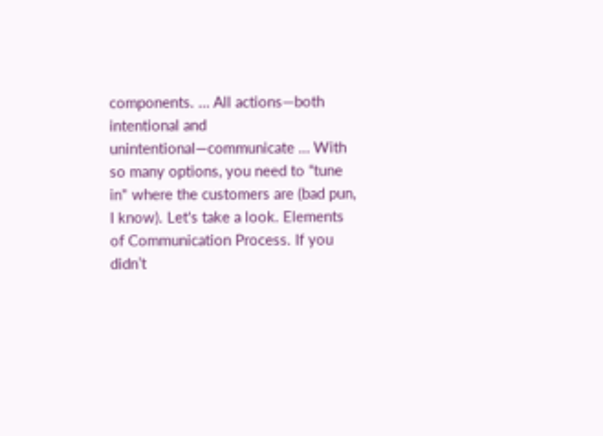components. … All actions—both intentional and unintentional—communicate … With so many options, you need to “tune in" where the customers are (bad pun, I know). Let's take a look. Elements of Communication Process. If you didn’t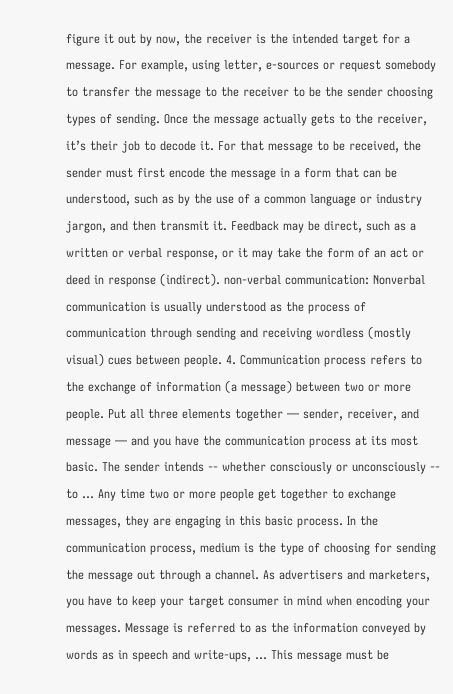figure it out by now, the receiver is the intended target for a message. For example, using letter, e-sources or request somebody to transfer the message to the receiver to be the sender choosing types of sending. Once the message actually gets to the receiver, it’s their job to decode it. For that message to be received, the sender must first encode the message in a form that can be understood, such as by the use of a common language or industry jargon, and then transmit it. Feedback may be direct, such as a written or verbal response, or it may take the form of an act or deed in response (indirect). non-verbal communication: Nonverbal communication is usually understood as the process of communication through sending and receiving wordless (mostly visual) cues between people. 4. Communication process refers to the exchange of information (a message) between two or more people. Put all three elements together — sender, receiver, and message — and you have the communication process at its most basic. The sender intends -- whether consciously or unconsciously -- to … Any time two or more people get together to exchange messages, they are engaging in this basic process. In the communication process, medium is the type of choosing for sending the message out through a channel. As advertisers and marketers, you have to keep your target consumer in mind when encoding your messages. Message is referred to as the information conveyed by words as in speech and write-ups, … This message must be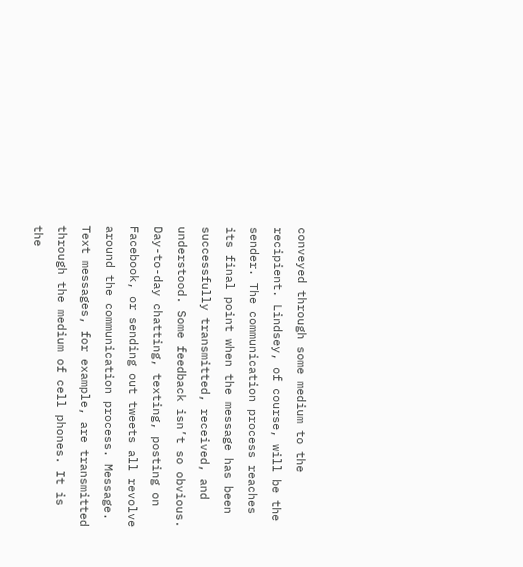conveyed through some medium to the recipient. Lindsey, of course, will be the sender. The communication process reaches its final point when the message has been successfully transmitted, received, and understood. Some feedback isn’t so obvious. Day-to-day chatting, texting, posting on Facebook, or sending out tweets all revolve around the communication process. Message. Text messages, for example, are transmitted through the medium of cell phones. It is the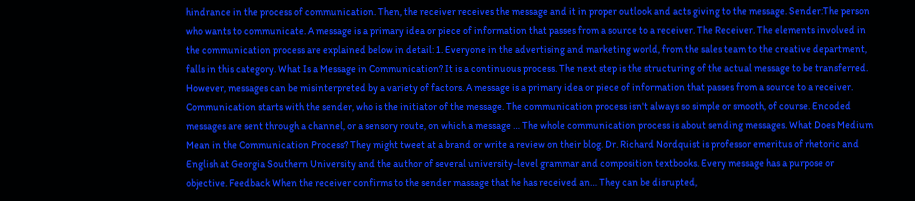hindrance in the process of communication. Then, the receiver receives the message and it in proper outlook and acts giving to the message. Sender:The person who wants to communicate. A message is a primary idea or piece of information that passes from a source to a receiver. The Receiver. The elements involved in the communication process are explained below in detail: 1. Everyone in the advertising and marketing world, from the sales team to the creative department, falls in this category. What Is a Message in Communication? It is a continuous process. The next step is the structuring of the actual message to be transferred. However, messages can be misinterpreted by a variety of factors. A message is a primary idea or piece of information that passes from a source to a receiver. Communication starts with the sender, who is the initiator of the message. The communication process isn't always so simple or smooth, of course. Encoded messages are sent through a channel, or a sensory route, on which a message … The whole communication process is about sending messages. What Does Medium Mean in the Communication Process? They might tweet at a brand or write a review on their blog. Dr. Richard Nordquist is professor emeritus of rhetoric and English at Georgia Southern University and the author of several university-level grammar and composition textbooks. Every message has a purpose or objective. Feedback When the receiver confirms to the sender massage that he has received an… They can be disrupted,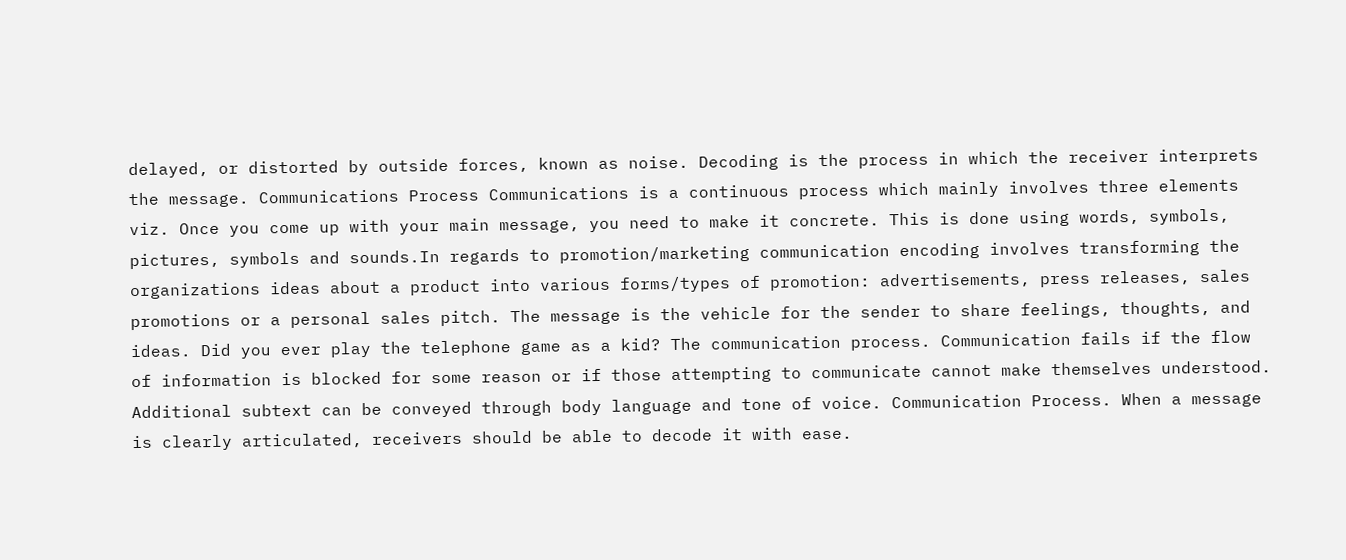delayed, or distorted by outside forces, known as noise. Decoding is the process in which the receiver interprets the message. Communications Process Communications is a continuous process which mainly involves three elements viz. Once you come up with your main message, you need to make it concrete. This is done using words, symbols, pictures, symbols and sounds.In regards to promotion/marketing communication encoding involves transforming the organizations ideas about a product into various forms/types of promotion: advertisements, press releases, sales promotions or a personal sales pitch. The message is the vehicle for the sender to share feelings, thoughts, and ideas. Did you ever play the telephone game as a kid? The communication process. Communication fails if the flow of information is blocked for some reason or if those attempting to communicate cannot make themselves understood. Additional subtext can be conveyed through body language and tone of voice. Communication Process. When a message is clearly articulated, receivers should be able to decode it with ease.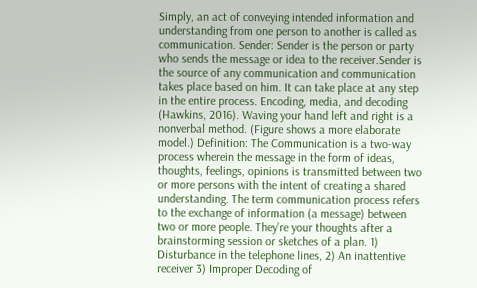Simply, an act of conveying intended information and understanding from one person to another is called as communication. Sender: Sender is the person or party who sends the message or idea to the receiver.Sender is the source of any communication and communication takes place based on him. It can take place at any step in the entire process. Encoding, media, and decoding (Hawkins, 2016). Waving your hand left and right is a nonverbal method. (Figure shows a more elaborate model.) Definition: The Communication is a two-way process wherein the message in the form of ideas, thoughts, feelings, opinions is transmitted between two or more persons with the intent of creating a shared understanding. The term communication process refers to the exchange of information (a message) between two or more people. They’re your thoughts after a brainstorming session or sketches of a plan. 1) Disturbance in the telephone lines, 2) An inattentive receiver 3) Improper Decoding of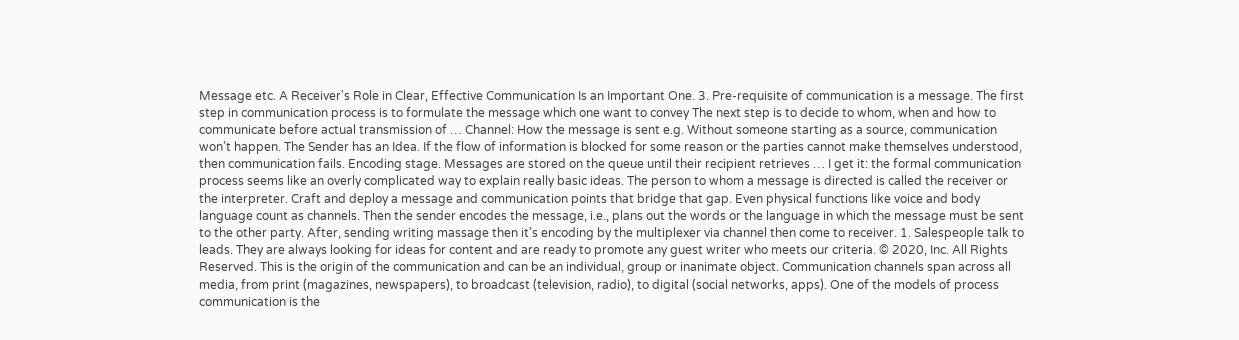Message etc. A Receiver's Role in Clear, Effective Communication Is an Important One. 3. Pre-requisite of communication is a message. The first step in communication process is to formulate the message which one want to convey The next step is to decide to whom, when and how to communicate before actual transmission of … Channel: How the message is sent e.g. Without someone starting as a source, communication won’t happen. The Sender has an Idea. If the flow of information is blocked for some reason or the parties cannot make themselves understood, then communication fails. Encoding stage. Messages are stored on the queue until their recipient retrieves … I get it: the formal communication process seems like an overly complicated way to explain really basic ideas. The person to whom a message is directed is called the receiver or the interpreter. Craft and deploy a message and communication points that bridge that gap. Even physical functions like voice and body language count as channels. Then the sender encodes the message, i.e., plans out the words or the language in which the message must be sent to the other party. After, sending writing massage then it’s encoding by the multiplexer via channel then come to receiver. 1. Salespeople talk to leads. They are always looking for ideas for content and are ready to promote any guest writer who meets our criteria. © 2020, Inc. All Rights Reserved. This is the origin of the communication and can be an individual, group or inanimate object. Communication channels span across all media, from print (magazines, newspapers), to broadcast (television, radio), to digital (social networks, apps). One of the models of process communication is the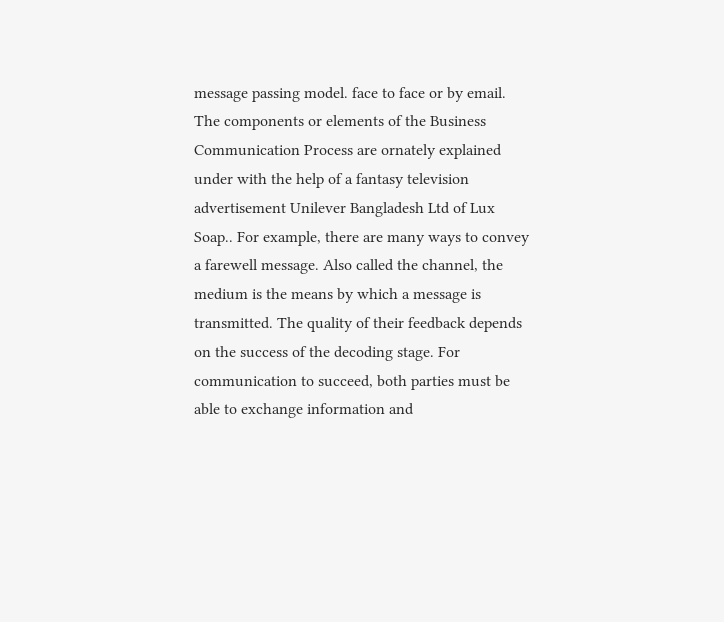message passing model. face to face or by email. The components or elements of the Business Communication Process are ornately explained under with the help of a fantasy television advertisement Unilever Bangladesh Ltd of Lux Soap.. For example, there are many ways to convey a farewell message. Also called the channel, the medium is the means by which a message is transmitted. The quality of their feedback depends on the success of the decoding stage. For communication to succeed, both parties must be able to exchange information and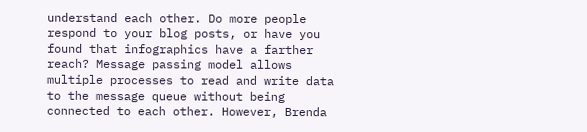understand each other. Do more people respond to your blog posts, or have you found that infographics have a farther reach? Message passing model allows multiple processes to read and write data to the message queue without being connected to each other. However, Brenda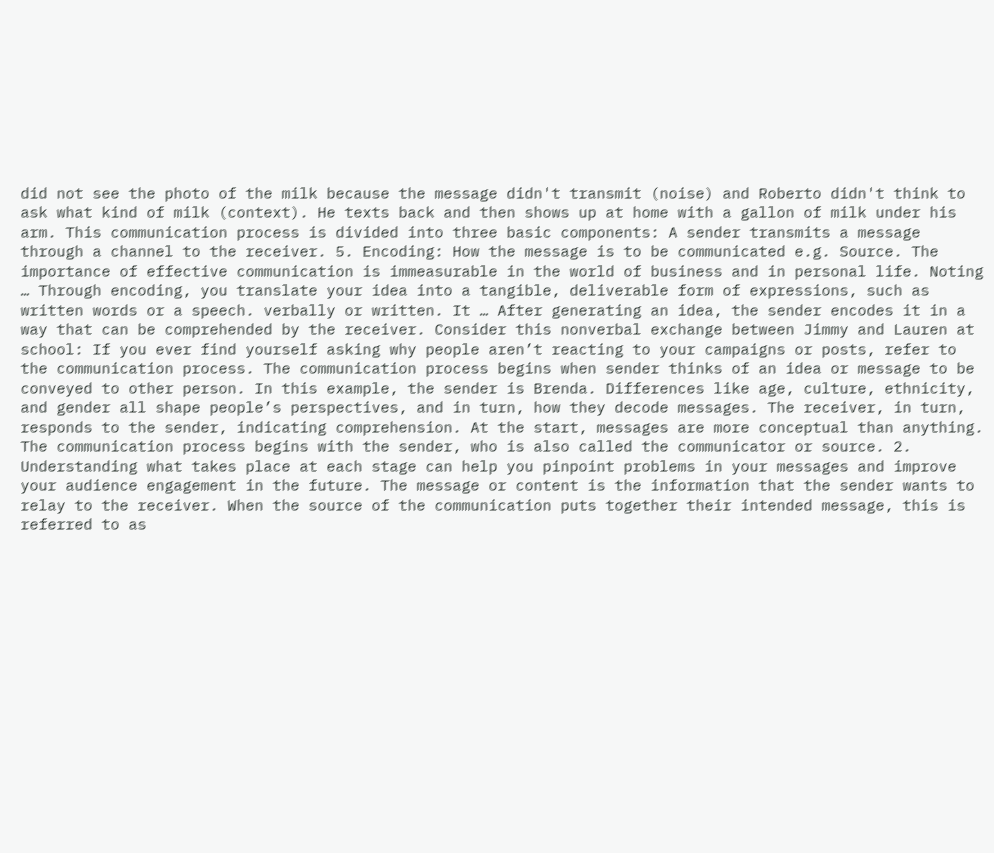did not see the photo of the milk because the message didn't transmit (noise) and Roberto didn't think to ask what kind of milk (context). He texts back and then shows up at home with a gallon of milk under his arm. This communication process is divided into three basic components: A sender transmits a message through a channel to the receiver. 5. Encoding: How the message is to be communicated e.g. Source. The importance of effective communication is immeasurable in the world of business and in personal life. Noting … Through encoding, you translate your idea into a tangible, deliverable form of expressions, such as written words or a speech. verbally or written. It … After generating an idea, the sender encodes it in a way that can be comprehended by the receiver. Consider this nonverbal exchange between Jimmy and Lauren at school: If you ever find yourself asking why people aren’t reacting to your campaigns or posts, refer to the communication process. The communication process begins when sender thinks of an idea or message to be conveyed to other person. In this example, the sender is Brenda. Differences like age, culture, ethnicity, and gender all shape people’s perspectives, and in turn, how they decode messages. The receiver, in turn, responds to the sender, indicating comprehension. At the start, messages are more conceptual than anything. The communication process begins with the sender, who is also called the communicator or source. 2. Understanding what takes place at each stage can help you pinpoint problems in your messages and improve your audience engagement in the future. The message or content is the information that the sender wants to relay to the receiver. When the source of the communication puts together their intended message, this is referred to as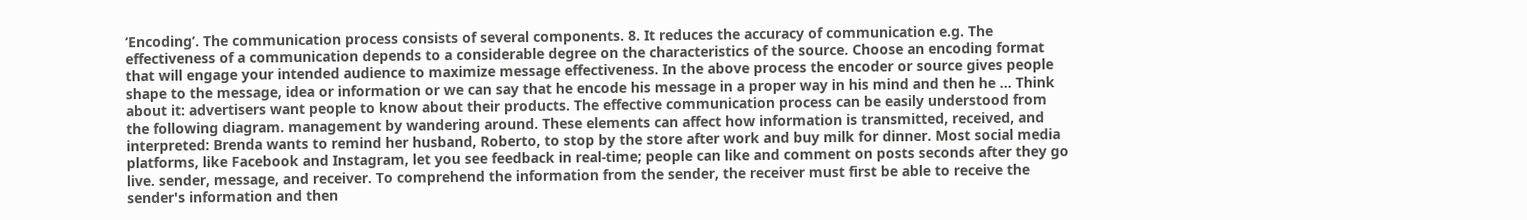‘Encoding’. The communication process consists of several components. 8. It reduces the accuracy of communication e.g. The effectiveness of a communication depends to a considerable degree on the characteristics of the source. Choose an encoding format that will engage your intended audience to maximize message effectiveness. In the above process the encoder or source gives people shape to the message, idea or information or we can say that he encode his message in a proper way in his mind and then he … Think about it: advertisers want people to know about their products. The effective communication process can be easily understood from the following diagram. management by wandering around. These elements can affect how information is transmitted, received, and interpreted: Brenda wants to remind her husband, Roberto, to stop by the store after work and buy milk for dinner. Most social media platforms, like Facebook and Instagram, let you see feedback in real-time; people can like and comment on posts seconds after they go live. sender, message, and receiver. To comprehend the information from the sender, the receiver must first be able to receive the sender's information and then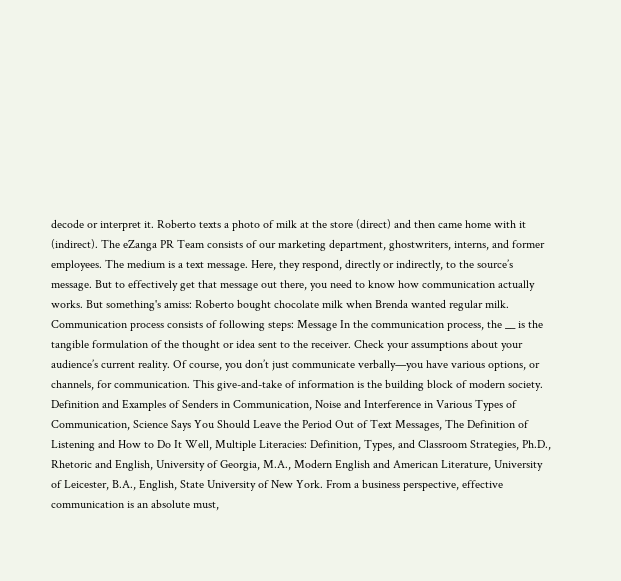decode or interpret it. Roberto texts a photo of milk at the store (direct) and then came home with it (indirect). The eZanga PR Team consists of our marketing department, ghostwriters, interns, and former employees. The medium is a text message. Here, they respond, directly or indirectly, to the source’s message. But to effectively get that message out there, you need to know how communication actually works. But something's amiss: Roberto bought chocolate milk when Brenda wanted regular milk. Communication process consists of following steps: Message In the communication process, the __ is the tangible formulation of the thought or idea sent to the receiver. Check your assumptions about your audience’s current reality. Of course, you don’t just communicate verbally—you have various options, or channels, for communication. This give-and-take of information is the building block of modern society. Definition and Examples of Senders in Communication, Noise and Interference in Various Types of Communication, Science Says You Should Leave the Period Out of Text Messages, The Definition of Listening and How to Do It Well, Multiple Literacies: Definition, Types, and Classroom Strategies, Ph.D., Rhetoric and English, University of Georgia, M.A., Modern English and American Literature, University of Leicester, B.A., English, State University of New York. From a business perspective, effective communication is an absolute must,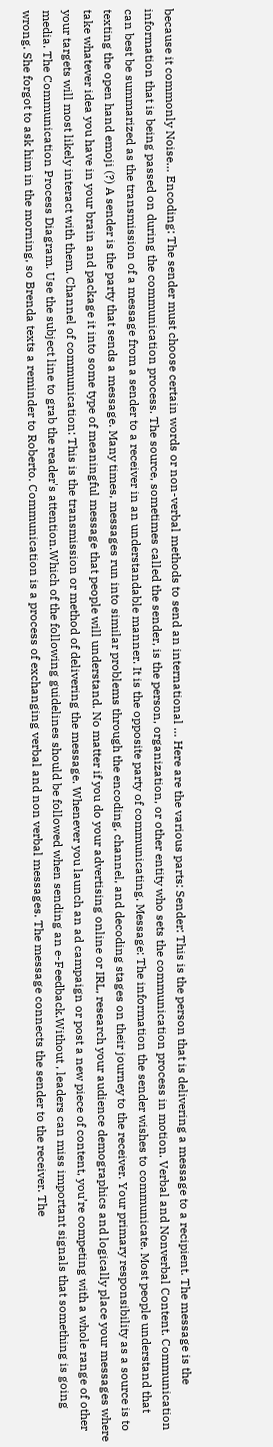because it commonly Noise… Encoding: The sender must choose certain words or non-verbal methods to send an international … Here are the various parts: Sender: This is the person that is delivering a message to a recipient. The message is the information that is being passed on during the communication process. The source, sometimes called the sender, is the person, organization, or other entity who sets the communication process in motion. Verbal and Nonverbal Content. Communication can best be summarized as the transmission of a message from a sender to a receiver in an understandable manner. It is the opposite party of communicating. Message: The information the sender wishes to communicate. Most people understand that texting the open hand emoji (?) A sender is the party that sends a message. Many times, messages run into similar problems through the encoding, channel, and decoding stages on their journey to the receiver. Your primary responsibility as a source is to take whatever idea you have in your brain and package it into some type of meaningful message that people will understand. No matter if you do your advertising online or IRL, research your audience demographics and logically place your messages where your targets will most likely interact with them. Channel of communication: This is the transmission or method of delivering the message. Whenever you launch an ad campaign or post a new piece of content, you’re competing with a whole range of other media. The Communication Process Diagram. Use the subject line to grab the reader's attention.Which of the following guidelines should be followed when sending an e-Feedback.Without , leaders can miss important signals that something is going wrong. She forgot to ask him in the morning, so Brenda texts a reminder to Roberto. Communication is a process of exchanging verbal and non verbal messages. The message connects the sender to the receiver. The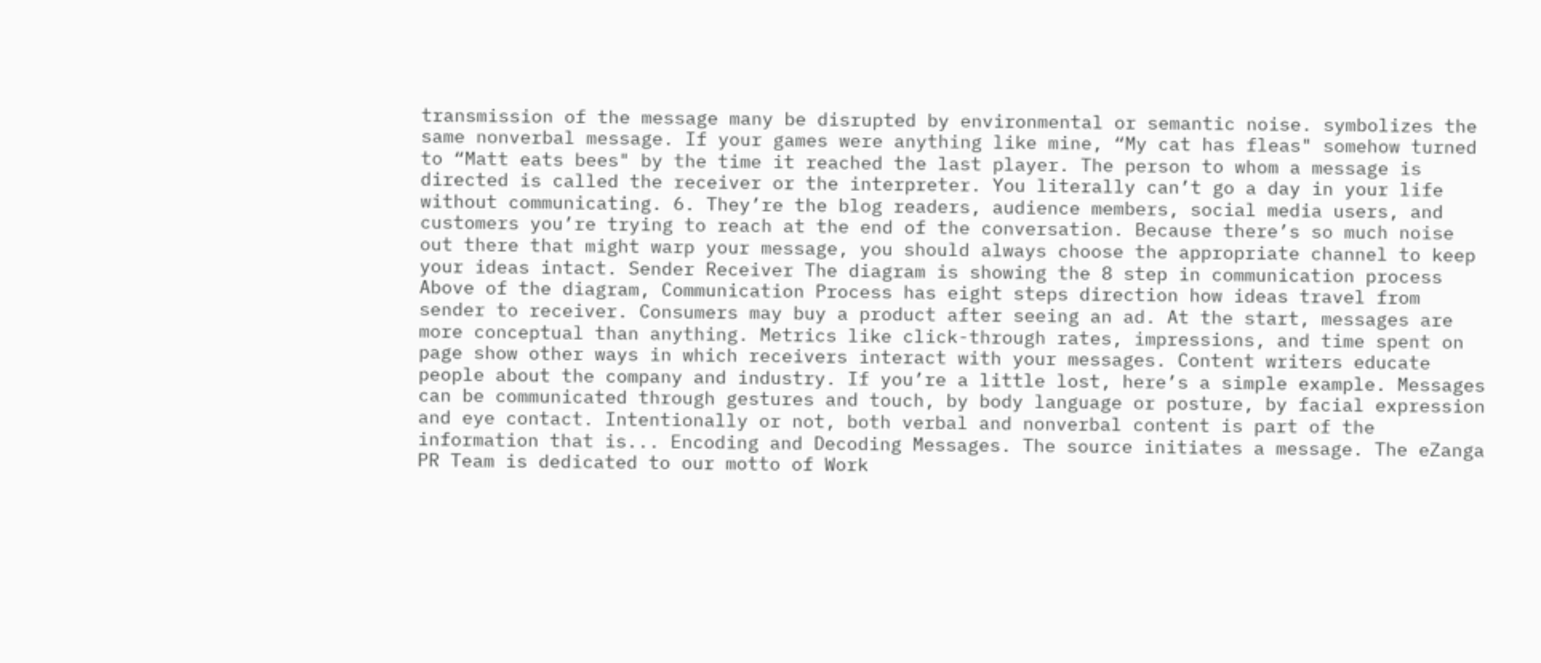transmission of the message many be disrupted by environmental or semantic noise. symbolizes the same nonverbal message. If your games were anything like mine, “My cat has fleas" somehow turned to “Matt eats bees" by the time it reached the last player. The person to whom a message is directed is called the receiver or the interpreter. You literally can’t go a day in your life without communicating. 6. They’re the blog readers, audience members, social media users, and customers you’re trying to reach at the end of the conversation. Because there’s so much noise out there that might warp your message, you should always choose the appropriate channel to keep your ideas intact. Sender Receiver The diagram is showing the 8 step in communication process Above of the diagram, Communication Process has eight steps direction how ideas travel from sender to receiver. Consumers may buy a product after seeing an ad. At the start, messages are more conceptual than anything. Metrics like click-through rates, impressions, and time spent on page show other ways in which receivers interact with your messages. Content writers educate people about the company and industry. If you’re a little lost, here’s a simple example. Messages can be communicated through gestures and touch, by body language or posture, by facial expression and eye contact. Intentionally or not, both verbal and nonverbal content is part of the information that is... Encoding and Decoding Messages. The source initiates a message. The eZanga PR Team is dedicated to our motto of Work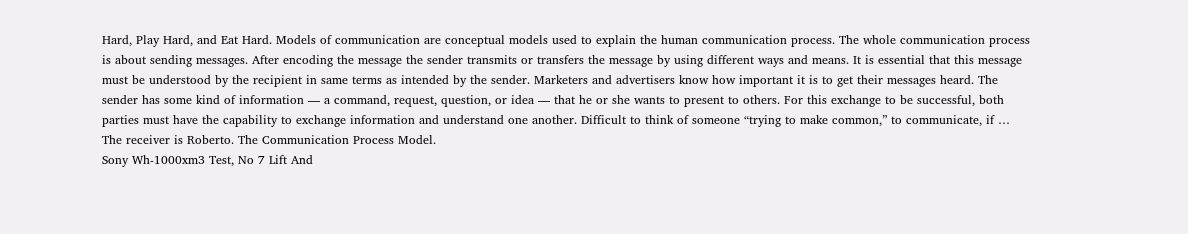Hard, Play Hard, and Eat Hard. Models of communication are conceptual models used to explain the human communication process. The whole communication process is about sending messages. After encoding the message the sender transmits or transfers the message by using different ways and means. It is essential that this message must be understood by the recipient in same terms as intended by the sender. Marketers and advertisers know how important it is to get their messages heard. The sender has some kind of information — a command, request, question, or idea — that he or she wants to present to others. For this exchange to be successful, both parties must have the capability to exchange information and understand one another. Difficult to think of someone “trying to make common,” to communicate, if … The receiver is Roberto. The Communication Process Model.
Sony Wh-1000xm3 Test, No 7 Lift And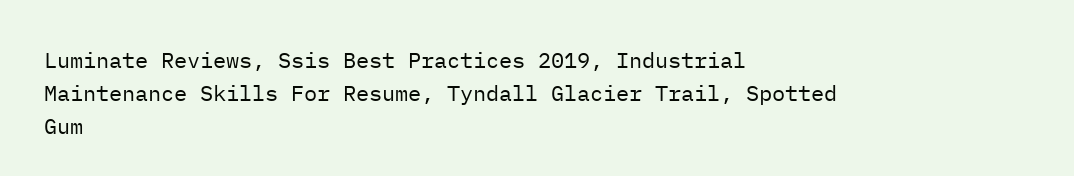Luminate Reviews, Ssis Best Practices 2019, Industrial Maintenance Skills For Resume, Tyndall Glacier Trail, Spotted Gum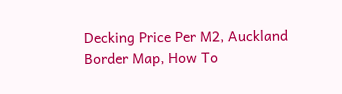Decking Price Per M2, Auckland Border Map, How To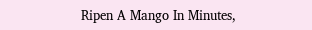Ripen A Mango In Minutes,